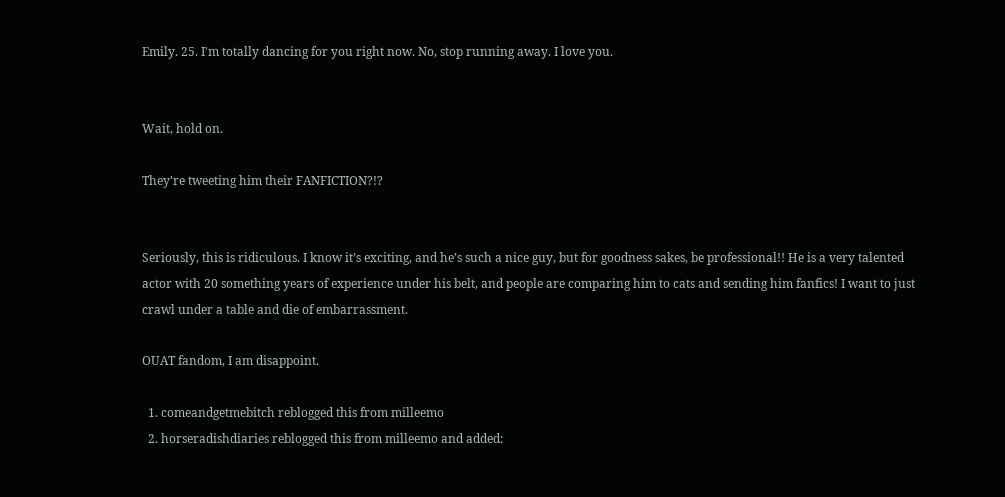Emily. 25. I'm totally dancing for you right now. No, stop running away. I love you.


Wait, hold on.

They’re tweeting him their FANFICTION?!?


Seriously, this is ridiculous. I know it’s exciting, and he’s such a nice guy, but for goodness sakes, be professional!! He is a very talented actor with 20 something years of experience under his belt, and people are comparing him to cats and sending him fanfics! I want to just crawl under a table and die of embarrassment.

OUAT fandom, I am disappoint.

  1. comeandgetmebitch reblogged this from milleemo
  2. horseradishdiaries reblogged this from milleemo and added: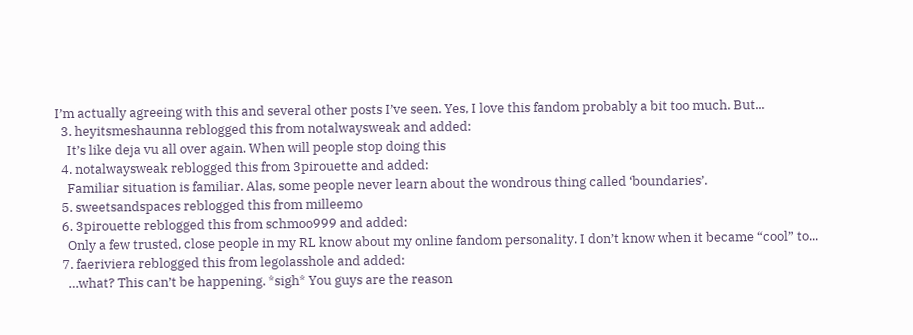I’m actually agreeing with this and several other posts I’ve seen. Yes, I love this fandom probably a bit too much. But...
  3. heyitsmeshaunna reblogged this from notalwaysweak and added:
    It’s like deja vu all over again. When will people stop doing this
  4. notalwaysweak reblogged this from 3pirouette and added:
    Familiar situation is familiar. Alas, some people never learn about the wondrous thing called ‘boundaries’.
  5. sweetsandspaces reblogged this from milleemo
  6. 3pirouette reblogged this from schmoo999 and added:
    Only a few trusted, close people in my RL know about my online fandom personality. I don’t know when it became “cool” to...
  7. faeriviera reblogged this from legolasshole and added:
    …what? This can’t be happening. *sigh* You guys are the reason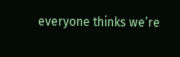everyone thinks we’re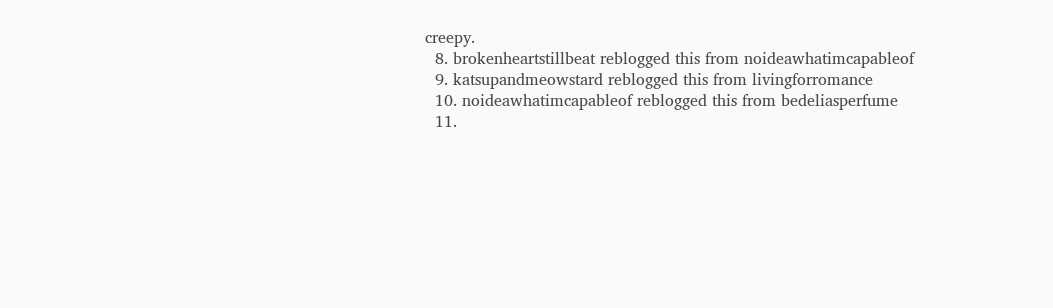creepy.
  8. brokenheartstillbeat reblogged this from noideawhatimcapableof
  9. katsupandmeowstard reblogged this from livingforromance
  10. noideawhatimcapableof reblogged this from bedeliasperfume
  11.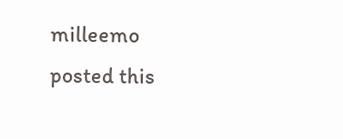milleemo posted this